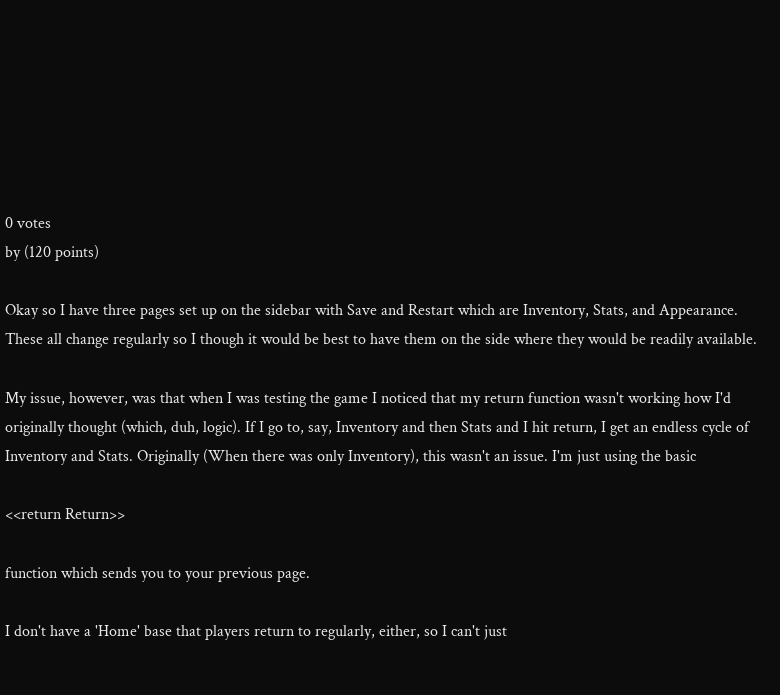0 votes
by (120 points)

Okay so I have three pages set up on the sidebar with Save and Restart which are Inventory, Stats, and Appearance. These all change regularly so I though it would be best to have them on the side where they would be readily available.

My issue, however, was that when I was testing the game I noticed that my return function wasn't working how I'd originally thought (which, duh, logic). If I go to, say, Inventory and then Stats and I hit return, I get an endless cycle of Inventory and Stats. Originally (When there was only Inventory), this wasn't an issue. I'm just using the basic

<<return Return>>

function which sends you to your previous page.

I don't have a 'Home' base that players return to regularly, either, so I can't just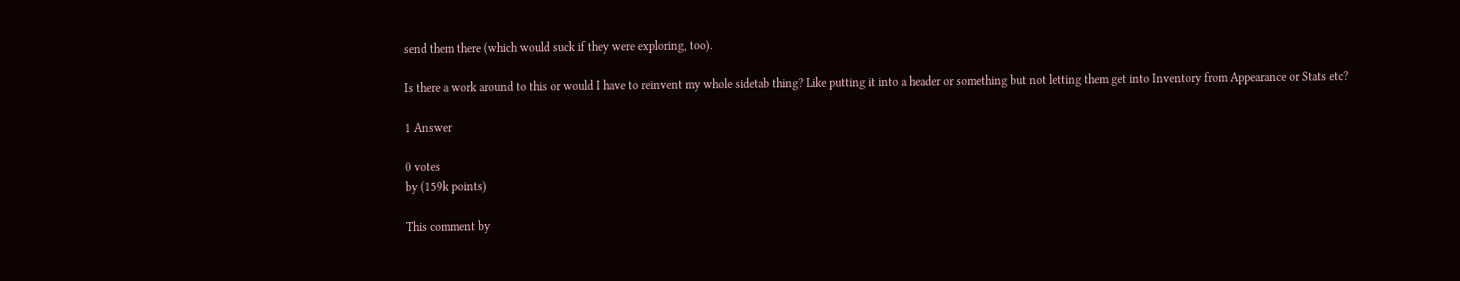send them there (which would suck if they were exploring, too).

Is there a work around to this or would I have to reinvent my whole sidetab thing? Like putting it into a header or something but not letting them get into Inventory from Appearance or Stats etc?

1 Answer

0 votes
by (159k points)

This comment by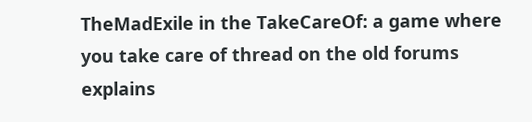TheMadExile in the TakeCareOf: a game where you take care of thread on the old forums explains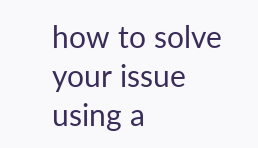how to solve your issue using a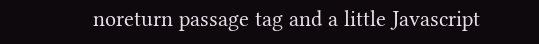noreturn passage tag and a little Javascript